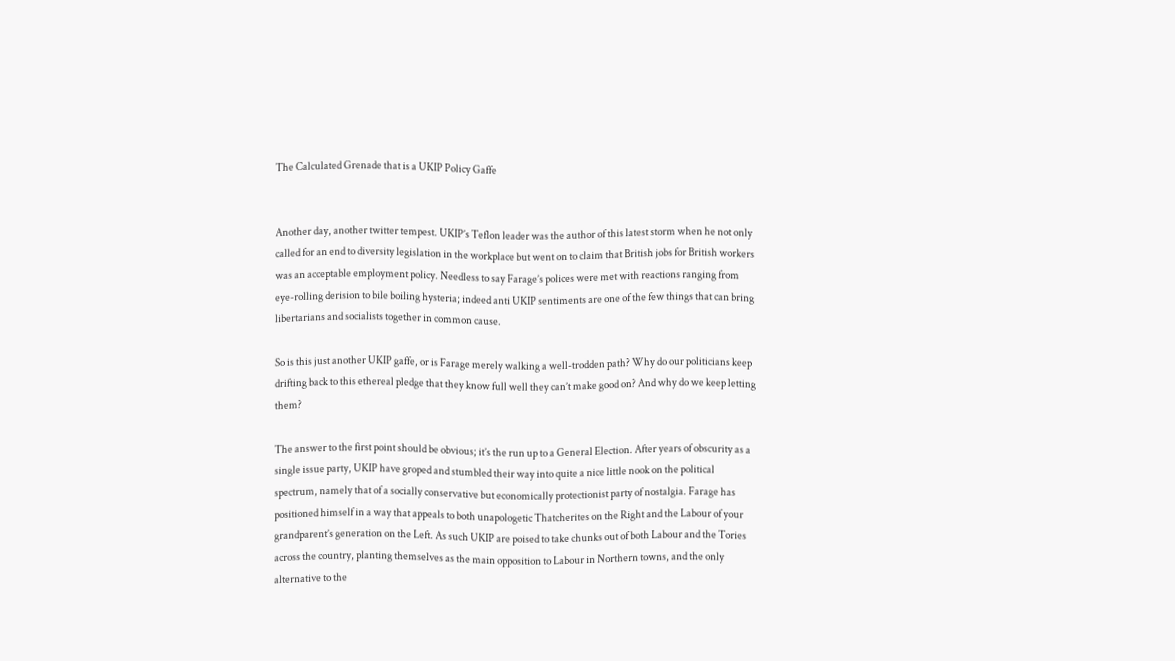The Calculated Grenade that is a UKIP Policy Gaffe


Another day, another twitter tempest. UKIP’s Teflon leader was the author of this latest storm when he not only called for an end to diversity legislation in the workplace but went on to claim that British jobs for British workers was an acceptable employment policy. Needless to say Farage’s polices were met with reactions ranging from eye-rolling derision to bile boiling hysteria; indeed anti UKIP sentiments are one of the few things that can bring libertarians and socialists together in common cause.

So is this just another UKIP gaffe, or is Farage merely walking a well-trodden path? Why do our politicians keep drifting back to this ethereal pledge that they know full well they can’t make good on? And why do we keep letting them?

The answer to the first point should be obvious; it’s the run up to a General Election. After years of obscurity as a single issue party, UKIP have groped and stumbled their way into quite a nice little nook on the political spectrum, namely that of a socially conservative but economically protectionist party of nostalgia. Farage has positioned himself in a way that appeals to both unapologetic Thatcherites on the Right and the Labour of your grandparent’s generation on the Left. As such UKIP are poised to take chunks out of both Labour and the Tories across the country, planting themselves as the main opposition to Labour in Northern towns, and the only alternative to the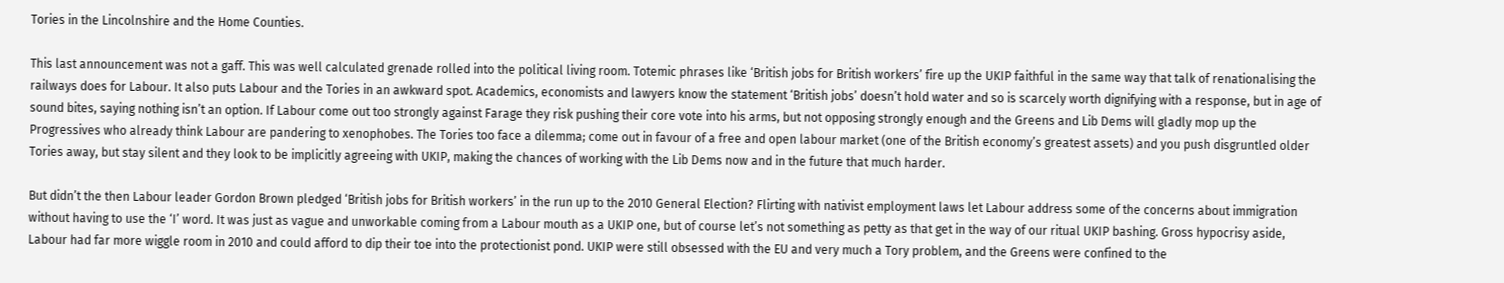Tories in the Lincolnshire and the Home Counties.

This last announcement was not a gaff. This was well calculated grenade rolled into the political living room. Totemic phrases like ‘British jobs for British workers’ fire up the UKIP faithful in the same way that talk of renationalising the railways does for Labour. It also puts Labour and the Tories in an awkward spot. Academics, economists and lawyers know the statement ‘British jobs’ doesn’t hold water and so is scarcely worth dignifying with a response, but in age of sound bites, saying nothing isn’t an option. If Labour come out too strongly against Farage they risk pushing their core vote into his arms, but not opposing strongly enough and the Greens and Lib Dems will gladly mop up the Progressives who already think Labour are pandering to xenophobes. The Tories too face a dilemma; come out in favour of a free and open labour market (one of the British economy’s greatest assets) and you push disgruntled older Tories away, but stay silent and they look to be implicitly agreeing with UKIP, making the chances of working with the Lib Dems now and in the future that much harder.

But didn’t the then Labour leader Gordon Brown pledged ‘British jobs for British workers’ in the run up to the 2010 General Election? Flirting with nativist employment laws let Labour address some of the concerns about immigration without having to use the ‘I’ word. It was just as vague and unworkable coming from a Labour mouth as a UKIP one, but of course let’s not something as petty as that get in the way of our ritual UKIP bashing. Gross hypocrisy aside, Labour had far more wiggle room in 2010 and could afford to dip their toe into the protectionist pond. UKIP were still obsessed with the EU and very much a Tory problem, and the Greens were confined to the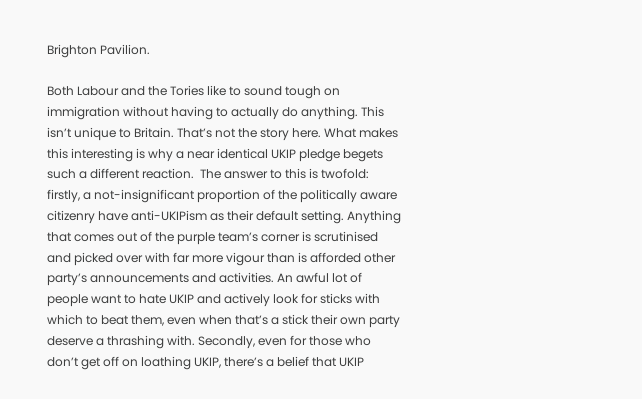Brighton Pavilion.

Both Labour and the Tories like to sound tough on immigration without having to actually do anything. This isn’t unique to Britain. That’s not the story here. What makes this interesting is why a near identical UKIP pledge begets such a different reaction.  The answer to this is twofold: firstly, a not-insignificant proportion of the politically aware citizenry have anti-UKIPism as their default setting. Anything that comes out of the purple team’s corner is scrutinised and picked over with far more vigour than is afforded other party’s announcements and activities. An awful lot of people want to hate UKIP and actively look for sticks with which to beat them, even when that’s a stick their own party deserve a thrashing with. Secondly, even for those who don’t get off on loathing UKIP, there’s a belief that UKIP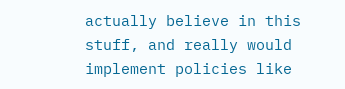actually believe in this stuff, and really would implement policies like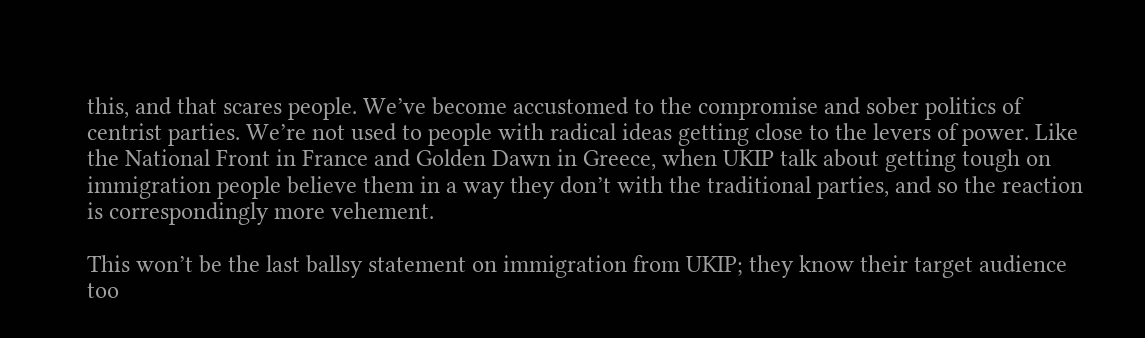this, and that scares people. We’ve become accustomed to the compromise and sober politics of centrist parties. We’re not used to people with radical ideas getting close to the levers of power. Like the National Front in France and Golden Dawn in Greece, when UKIP talk about getting tough on immigration people believe them in a way they don’t with the traditional parties, and so the reaction is correspondingly more vehement.

This won’t be the last ballsy statement on immigration from UKIP; they know their target audience too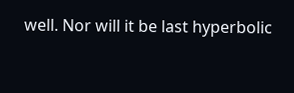well. Nor will it be last hyperbolic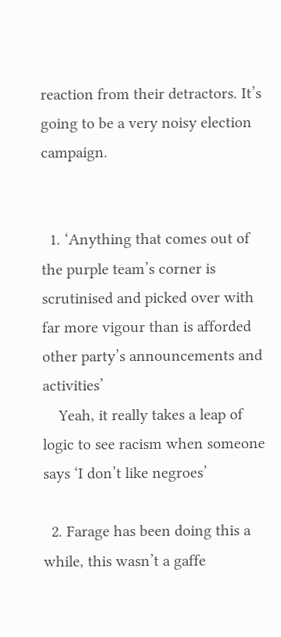reaction from their detractors. It’s going to be a very noisy election campaign.


  1. ‘Anything that comes out of the purple team’s corner is scrutinised and picked over with far more vigour than is afforded other party’s announcements and activities’
    Yeah, it really takes a leap of logic to see racism when someone says ‘I don’t like negroes’

  2. Farage has been doing this a while, this wasn’t a gaffe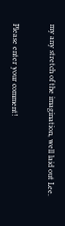my any stretch of the imagination, well laid out Lee.


Please enter your comment!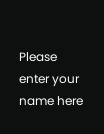Please enter your name here